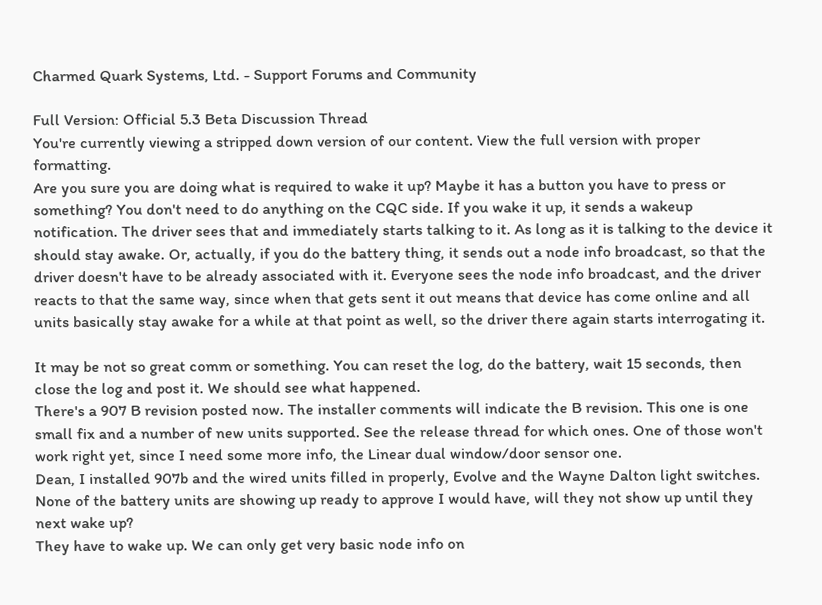Charmed Quark Systems, Ltd. - Support Forums and Community

Full Version: Official 5.3 Beta Discussion Thread
You're currently viewing a stripped down version of our content. View the full version with proper formatting.
Are you sure you are doing what is required to wake it up? Maybe it has a button you have to press or something? You don't need to do anything on the CQC side. If you wake it up, it sends a wakeup notification. The driver sees that and immediately starts talking to it. As long as it is talking to the device it should stay awake. Or, actually, if you do the battery thing, it sends out a node info broadcast, so that the driver doesn't have to be already associated with it. Everyone sees the node info broadcast, and the driver reacts to that the same way, since when that gets sent it out means that device has come online and all units basically stay awake for a while at that point as well, so the driver there again starts interrogating it.

It may be not so great comm or something. You can reset the log, do the battery, wait 15 seconds, then close the log and post it. We should see what happened.
There's a 907 B revision posted now. The installer comments will indicate the B revision. This one is one small fix and a number of new units supported. See the release thread for which ones. One of those won't work right yet, since I need some more info, the Linear dual window/door sensor one.
Dean, I installed 907b and the wired units filled in properly, Evolve and the Wayne Dalton light switches. None of the battery units are showing up ready to approve I would have, will they not show up until they next wake up?
They have to wake up. We can only get very basic node info on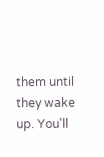them until they wake up. You'll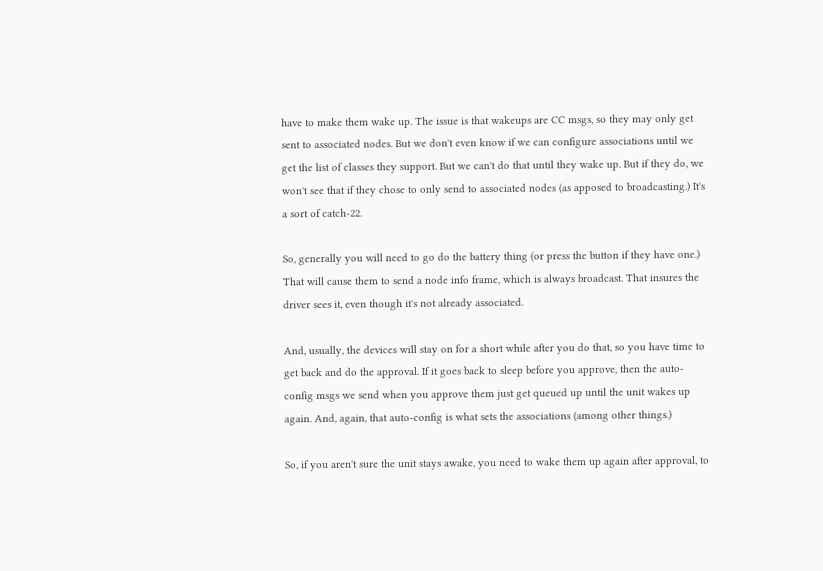have to make them wake up. The issue is that wakeups are CC msgs, so they may only get sent to associated nodes. But we don't even know if we can configure associations until we get the list of classes they support. But we can't do that until they wake up. But if they do, we won't see that if they chose to only send to associated nodes (as apposed to broadcasting.) It's a sort of catch-22.

So, generally you will need to go do the battery thing (or press the button if they have one.) That will cause them to send a node info frame, which is always broadcast. That insures the driver sees it, even though it's not already associated.

And, usually, the devices will stay on for a short while after you do that, so you have time to get back and do the approval. If it goes back to sleep before you approve, then the auto-config msgs we send when you approve them just get queued up until the unit wakes up again. And, again, that auto-config is what sets the associations (among other things.)

So, if you aren't sure the unit stays awake, you need to wake them up again after approval, to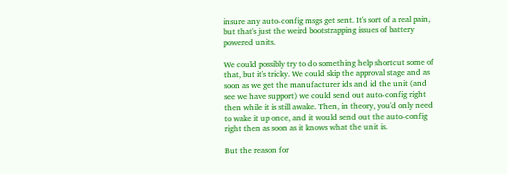insure any auto-config msgs get sent. It's sort of a real pain, but that's just the weird bootstrapping issues of battery powered units.

We could possibly try to do something help shortcut some of that, but it's tricky. We could skip the approval stage and as soon as we get the manufacturer ids and id the unit (and see we have support) we could send out auto-config right then while it is still awake. Then, in theory, you'd only need to wake it up once, and it would send out the auto-config right then as soon as it knows what the unit is.

But the reason for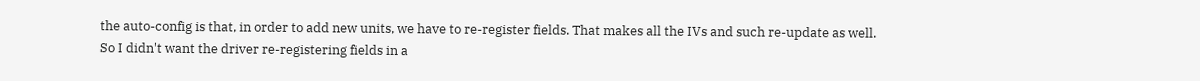the auto-config is that, in order to add new units, we have to re-register fields. That makes all the IVs and such re-update as well. So I didn't want the driver re-registering fields in a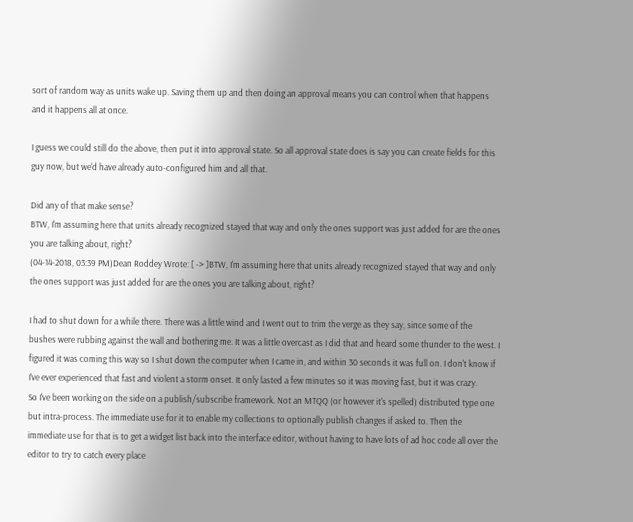sort of random way as units wake up. Saving them up and then doing an approval means you can control when that happens and it happens all at once.

I guess we could still do the above, then put it into approval state. So all approval state does is say you can create fields for this guy now, but we'd have already auto-configured him and all that.

Did any of that make sense?
BTW, I'm assuming here that units already recognized stayed that way and only the ones support was just added for are the ones you are talking about, right?
(04-14-2018, 03:39 PM)Dean Roddey Wrote: [ -> ]BTW, I'm assuming here that units already recognized stayed that way and only the ones support was just added for are the ones you are talking about, right?

I had to shut down for a while there. There was a little wind and I went out to trim the verge as they say, since some of the bushes were rubbing against the wall and bothering me. It was a little overcast as I did that and heard some thunder to the west. I figured it was coming this way so I shut down the computer when I came in, and within 30 seconds it was full on. I don't know if I've ever experienced that fast and violent a storm onset. It only lasted a few minutes so it was moving fast, but it was crazy.
So I've been working on the side on a publish/subscribe framework. Not an MTQQ (or however it's spelled) distributed type one but intra-process. The immediate use for it to enable my collections to optionally publish changes if asked to. Then the immediate use for that is to get a widget list back into the interface editor, without having to have lots of ad hoc code all over the editor to try to catch every place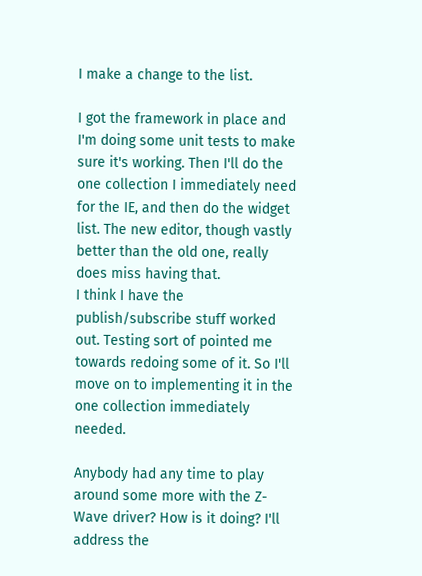I make a change to the list.

I got the framework in place and I'm doing some unit tests to make sure it's working. Then I'll do the one collection I immediately need for the IE, and then do the widget list. The new editor, though vastly better than the old one, really does miss having that.
I think I have the publish/subscribe stuff worked out. Testing sort of pointed me towards redoing some of it. So I'll move on to implementing it in the one collection immediately needed.

Anybody had any time to play around some more with the Z-Wave driver? How is it doing? I'll address the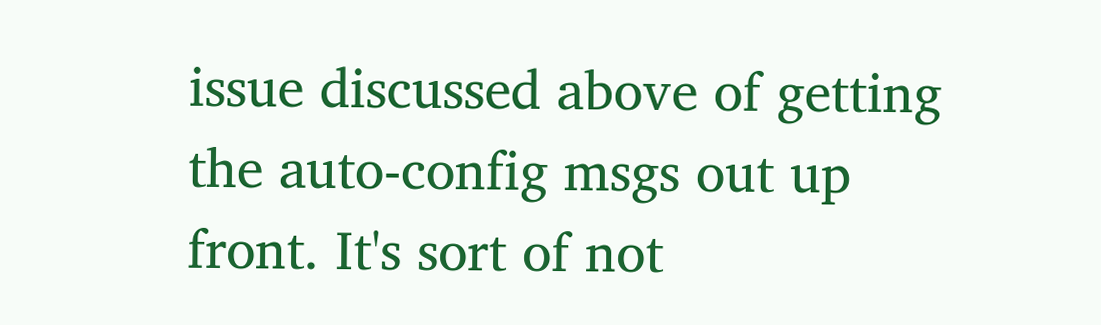issue discussed above of getting the auto-config msgs out up front. It's sort of not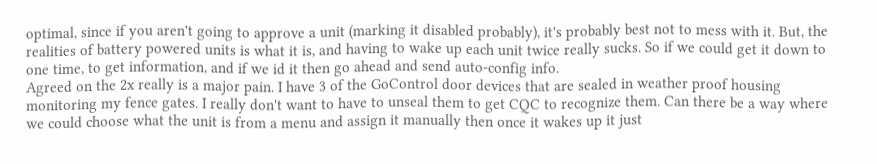optimal, since if you aren't going to approve a unit (marking it disabled probably), it's probably best not to mess with it. But, the realities of battery powered units is what it is, and having to wake up each unit twice really sucks. So if we could get it down to one time, to get information, and if we id it then go ahead and send auto-config info.
Agreed on the 2x really is a major pain. I have 3 of the GoControl door devices that are sealed in weather proof housing monitoring my fence gates. I really don't want to have to unseal them to get CQC to recognize them. Can there be a way where we could choose what the unit is from a menu and assign it manually then once it wakes up it just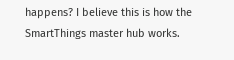happens? I believe this is how the SmartThings master hub works.